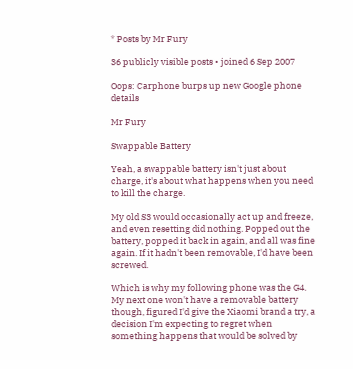* Posts by Mr Fury

36 publicly visible posts • joined 6 Sep 2007

Oops: Carphone burps up new Google phone details

Mr Fury

Swappable Battery

Yeah, a swappable battery isn't just about charge, it's about what happens when you need to kill the charge.

My old S3 would occasionally act up and freeze, and even resetting did nothing. Popped out the battery, popped it back in again, and all was fine again. If it hadn't been removable, I'd have been screwed.

Which is why my following phone was the G4. My next one won't have a removable battery though, figured I'd give the Xiaomi brand a try, a decision I'm expecting to regret when something happens that would be solved by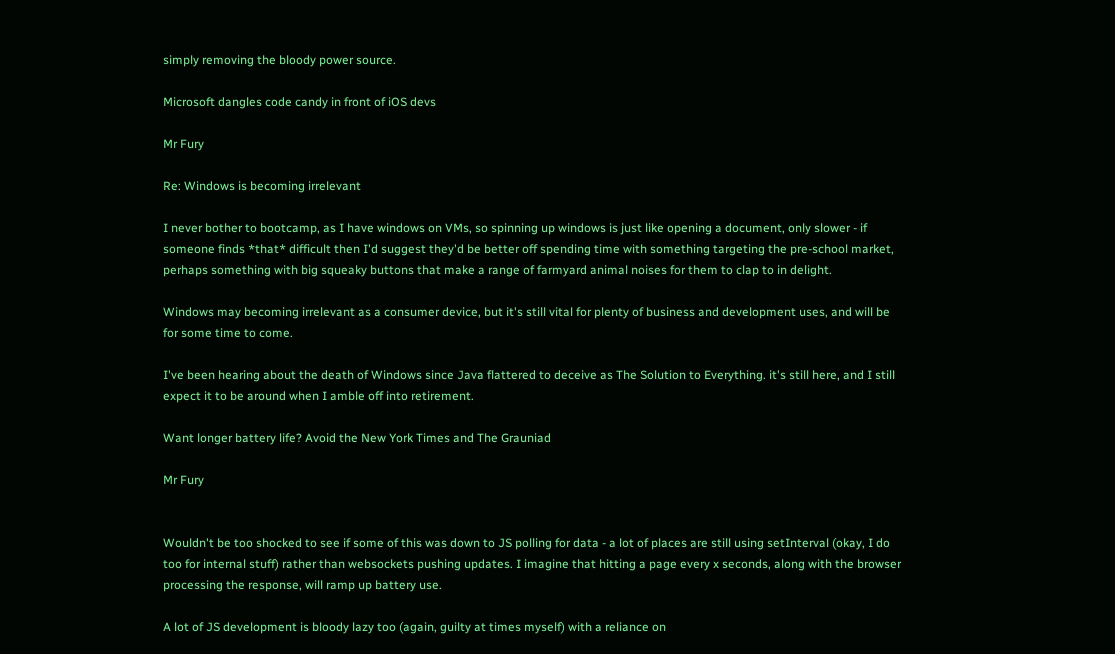simply removing the bloody power source.

Microsoft dangles code candy in front of iOS devs

Mr Fury

Re: Windows is becoming irrelevant

I never bother to bootcamp, as I have windows on VMs, so spinning up windows is just like opening a document, only slower - if someone finds *that* difficult then I'd suggest they'd be better off spending time with something targeting the pre-school market, perhaps something with big squeaky buttons that make a range of farmyard animal noises for them to clap to in delight.

Windows may becoming irrelevant as a consumer device, but it's still vital for plenty of business and development uses, and will be for some time to come.

I've been hearing about the death of Windows since Java flattered to deceive as The Solution to Everything. it's still here, and I still expect it to be around when I amble off into retirement.

Want longer battery life? Avoid the New York Times and The Grauniad

Mr Fury


Wouldn't be too shocked to see if some of this was down to JS polling for data - a lot of places are still using setInterval (okay, I do too for internal stuff) rather than websockets pushing updates. I imagine that hitting a page every x seconds, along with the browser processing the response, will ramp up battery use.

A lot of JS development is bloody lazy too (again, guilty at times myself) with a reliance on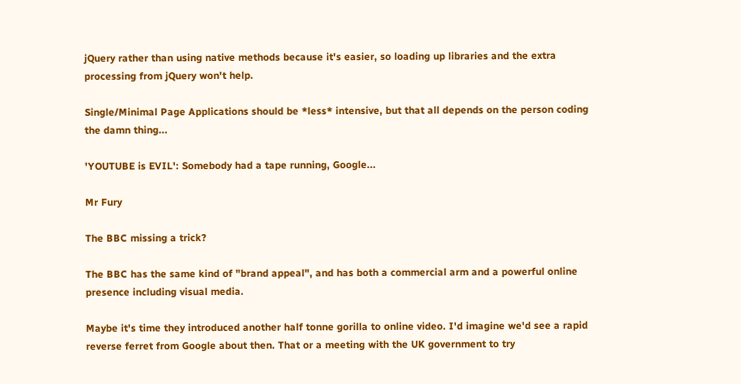jQuery rather than using native methods because it's easier, so loading up libraries and the extra processing from jQuery won't help.

Single/Minimal Page Applications should be *less* intensive, but that all depends on the person coding the damn thing...

'YOUTUBE is EVIL': Somebody had a tape running, Google...

Mr Fury

The BBC missing a trick?

The BBC has the same kind of "brand appeal", and has both a commercial arm and a powerful online presence including visual media.

Maybe it's time they introduced another half tonne gorilla to online video. I'd imagine we'd see a rapid reverse ferret from Google about then. That or a meeting with the UK government to try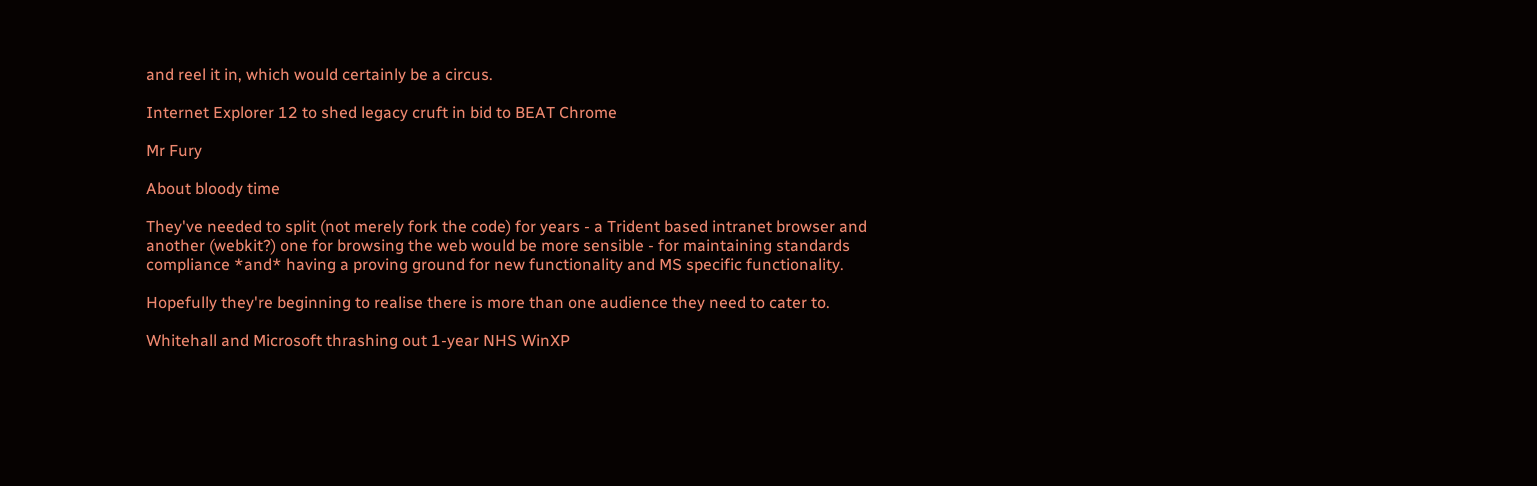and reel it in, which would certainly be a circus.

Internet Explorer 12 to shed legacy cruft in bid to BEAT Chrome

Mr Fury

About bloody time

They've needed to split (not merely fork the code) for years - a Trident based intranet browser and another (webkit?) one for browsing the web would be more sensible - for maintaining standards compliance *and* having a proving ground for new functionality and MS specific functionality.

Hopefully they're beginning to realise there is more than one audience they need to cater to.

Whitehall and Microsoft thrashing out 1-year NHS WinXP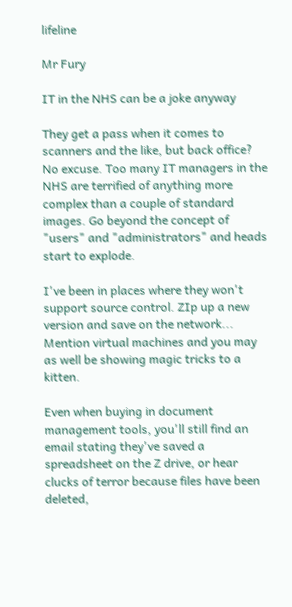lifeline

Mr Fury

IT in the NHS can be a joke anyway

They get a pass when it comes to scanners and the like, but back office? No excuse. Too many IT managers in the NHS are terrified of anything more complex than a couple of standard images. Go beyond the concept of "users" and "administrators" and heads start to explode.

I've been in places where they won't support source control. ZIp up a new version and save on the network... Mention virtual machines and you may as well be showing magic tricks to a kitten.

Even when buying in document management tools, you'll still find an email stating they've saved a spreadsheet on the Z drive, or hear clucks of terror because files have been deleted,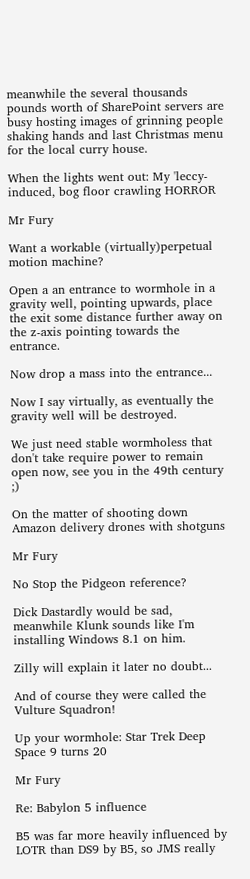meanwhile the several thousands pounds worth of SharePoint servers are busy hosting images of grinning people shaking hands and last Christmas menu for the local curry house.

When the lights went out: My 'leccy-induced, bog floor crawling HORROR

Mr Fury

Want a workable (virtually)perpetual motion machine?

Open a an entrance to wormhole in a gravity well, pointing upwards, place the exit some distance further away on the z-axis pointing towards the entrance.

Now drop a mass into the entrance...

Now I say virtually, as eventually the gravity well will be destroyed.

We just need stable wormholess that don't take require power to remain open now, see you in the 49th century ;)

On the matter of shooting down Amazon delivery drones with shotguns

Mr Fury

No Stop the Pidgeon reference?

Dick Dastardly would be sad, meanwhile Klunk sounds like I'm installing Windows 8.1 on him.

Zilly will explain it later no doubt...

And of course they were called the Vulture Squadron!

Up your wormhole: Star Trek Deep Space 9 turns 20

Mr Fury

Re: Babylon 5 influence

B5 was far more heavily influenced by LOTR than DS9 by B5, so JMS really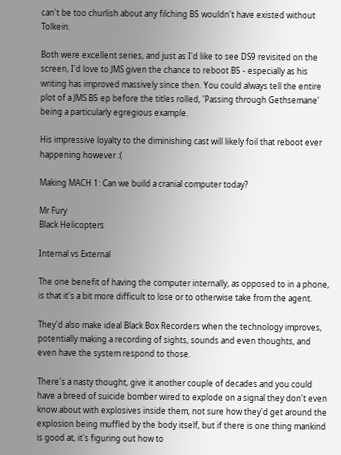can't be too churlish about any filching B5 wouldn't have existed without Tolkein.

Both were excellent series, and just as I'd like to see DS9 revisited on the screen, I'd love to JMS given the chance to reboot B5 - especially as his writing has improved massively since then. You could always tell the entire plot of a JMS B5 ep before the titles rolled, 'Passing through Gethsemane' being a particularly egregious example.

His impressive loyalty to the diminishing cast will likely foil that reboot ever happening however :(

Making MACH 1: Can we build a cranial computer today?

Mr Fury
Black Helicopters

Internal vs External

The one benefit of having the computer internally, as opposed to in a phone, is that it's a bit more difficult to lose or to otherwise take from the agent.

They'd also make ideal Black Box Recorders when the technology improves, potentially making a recording of sights, sounds and even thoughts, and even have the system respond to those.

There's a nasty thought, give it another couple of decades and you could have a breed of suicide bomber wired to explode on a signal they don't even know about with explosives inside them, not sure how they'd get around the explosion being muffled by the body itself, but if there is one thing mankind is good at, it's figuring out how to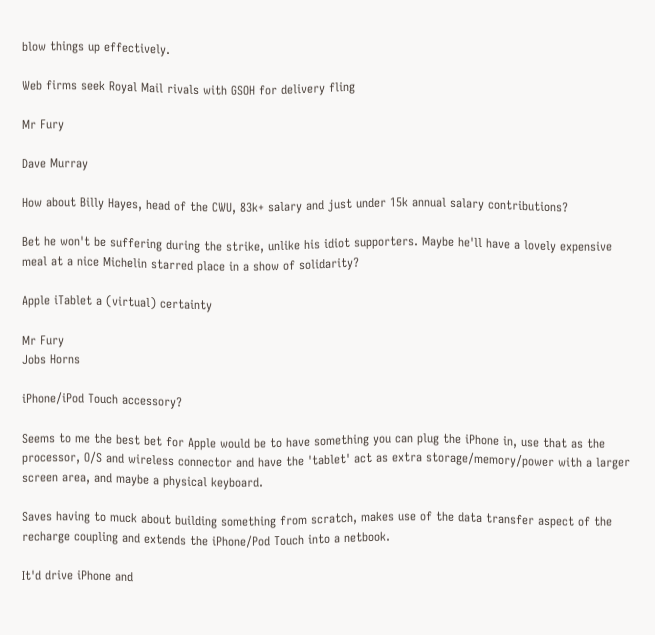blow things up effectively.

Web firms seek Royal Mail rivals with GSOH for delivery fling

Mr Fury

Dave Murray

How about Billy Hayes, head of the CWU, 83k+ salary and just under 15k annual salary contributions?

Bet he won't be suffering during the strike, unlike his idiot supporters. Maybe he'll have a lovely expensive meal at a nice Michelin starred place in a show of solidarity?

Apple iTablet a (virtual) certainty

Mr Fury
Jobs Horns

iPhone/iPod Touch accessory?

Seems to me the best bet for Apple would be to have something you can plug the iPhone in, use that as the processor, O/S and wireless connector and have the 'tablet' act as extra storage/memory/power with a larger screen area, and maybe a physical keyboard.

Saves having to muck about building something from scratch, makes use of the data transfer aspect of the recharge coupling and extends the iPhone/Pod Touch into a netbook.

It'd drive iPhone and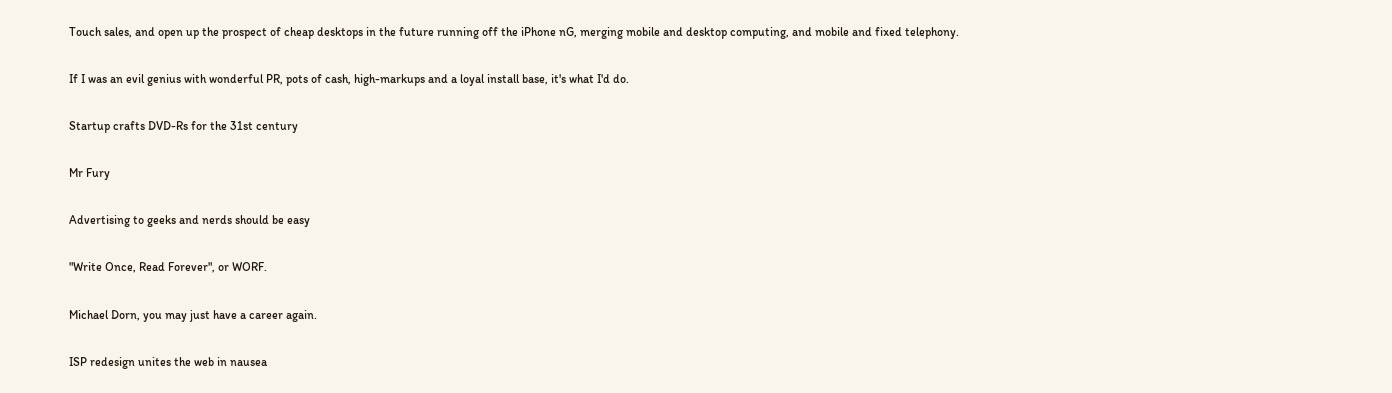Touch sales, and open up the prospect of cheap desktops in the future running off the iPhone nG, merging mobile and desktop computing, and mobile and fixed telephony.

If I was an evil genius with wonderful PR, pots of cash, high-markups and a loyal install base, it's what I'd do.

Startup crafts DVD-Rs for the 31st century

Mr Fury

Advertising to geeks and nerds should be easy

"Write Once, Read Forever", or WORF.

Michael Dorn, you may just have a career again.

ISP redesign unites the web in nausea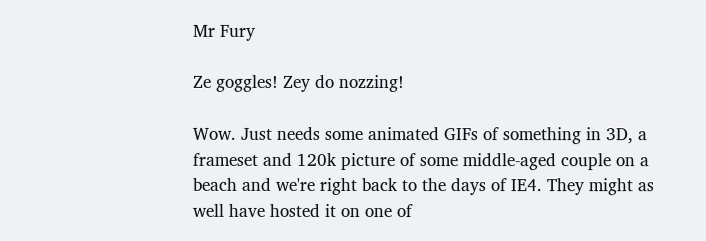Mr Fury

Ze goggles! Zey do nozzing!

Wow. Just needs some animated GIFs of something in 3D, a frameset and 120k picture of some middle-aged couple on a beach and we're right back to the days of IE4. They might as well have hosted it on one of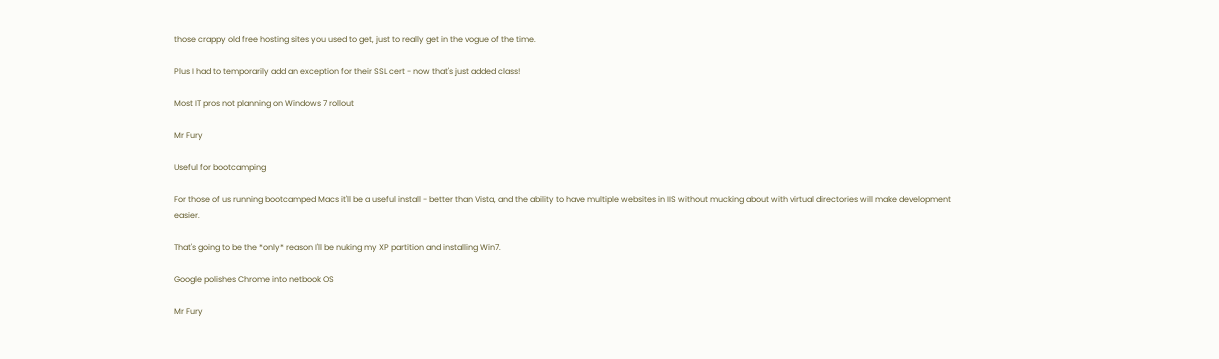those crappy old free hosting sites you used to get, just to really get in the vogue of the time.

Plus I had to temporarily add an exception for their SSL cert - now that's just added class!

Most IT pros not planning on Windows 7 rollout

Mr Fury

Useful for bootcamping

For those of us running bootcamped Macs it'll be a useful install - better than Vista, and the ability to have multiple websites in IIS without mucking about with virtual directories will make development easier.

That's going to be the *only* reason I'll be nuking my XP partition and installing Win7.

Google polishes Chrome into netbook OS

Mr Fury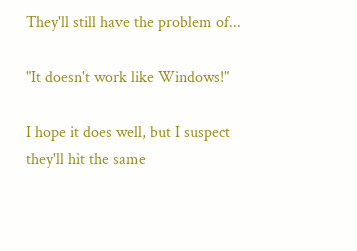They'll still have the problem of...

"It doesn't work like Windows!"

I hope it does well, but I suspect they'll hit the same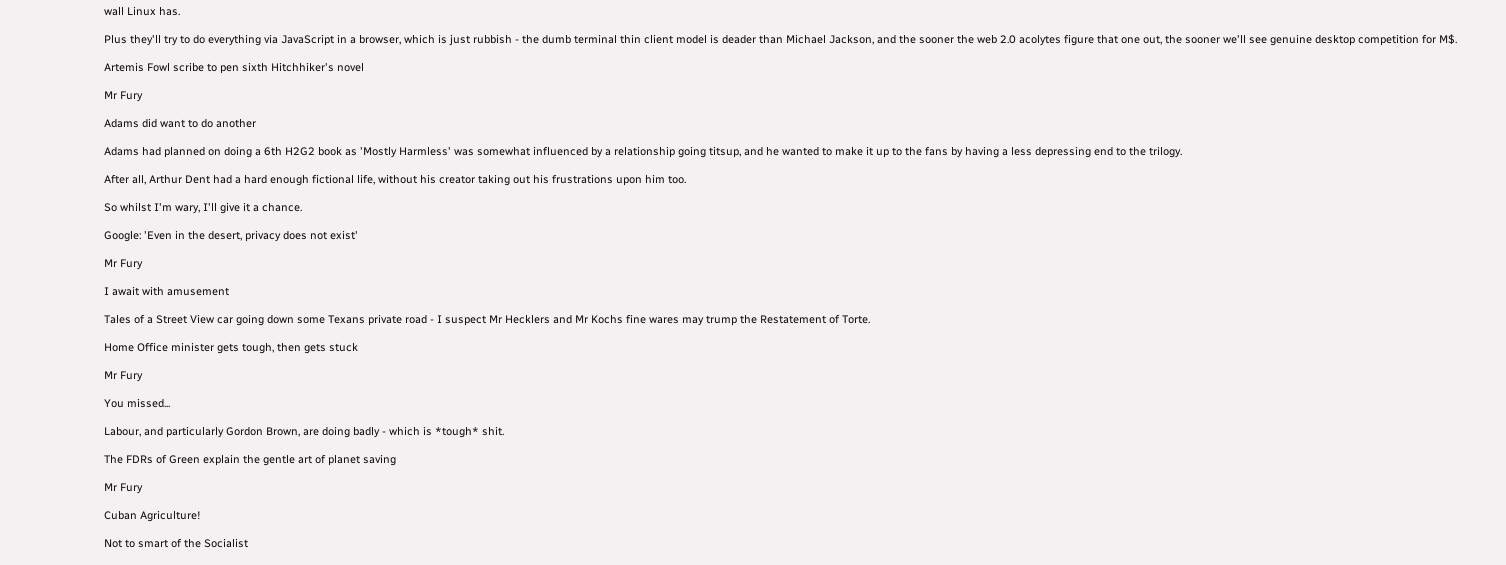wall Linux has.

Plus they'll try to do everything via JavaScript in a browser, which is just rubbish - the dumb terminal thin client model is deader than Michael Jackson, and the sooner the web 2.0 acolytes figure that one out, the sooner we'll see genuine desktop competition for M$.

Artemis Fowl scribe to pen sixth Hitchhiker's novel

Mr Fury

Adams did want to do another

Adams had planned on doing a 6th H2G2 book as 'Mostly Harmless' was somewhat influenced by a relationship going titsup, and he wanted to make it up to the fans by having a less depressing end to the trilogy.

After all, Arthur Dent had a hard enough fictional life, without his creator taking out his frustrations upon him too.

So whilst I'm wary, I'll give it a chance.

Google: 'Even in the desert, privacy does not exist'

Mr Fury

I await with amusement

Tales of a Street View car going down some Texans private road - I suspect Mr Hecklers and Mr Kochs fine wares may trump the Restatement of Torte.

Home Office minister gets tough, then gets stuck

Mr Fury

You missed...

Labour, and particularly Gordon Brown, are doing badly - which is *tough* shit.

The FDRs of Green explain the gentle art of planet saving

Mr Fury

Cuban Agriculture!

Not to smart of the Socialist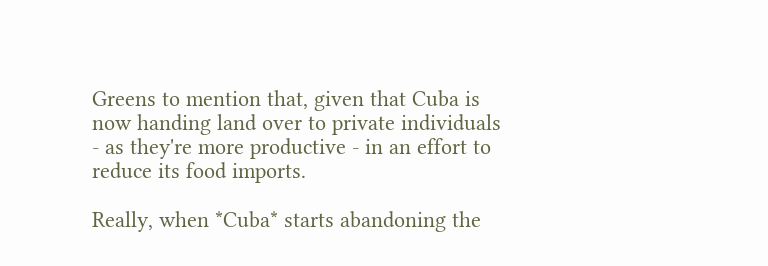Greens to mention that, given that Cuba is now handing land over to private individuals - as they're more productive - in an effort to reduce its food imports.

Really, when *Cuba* starts abandoning the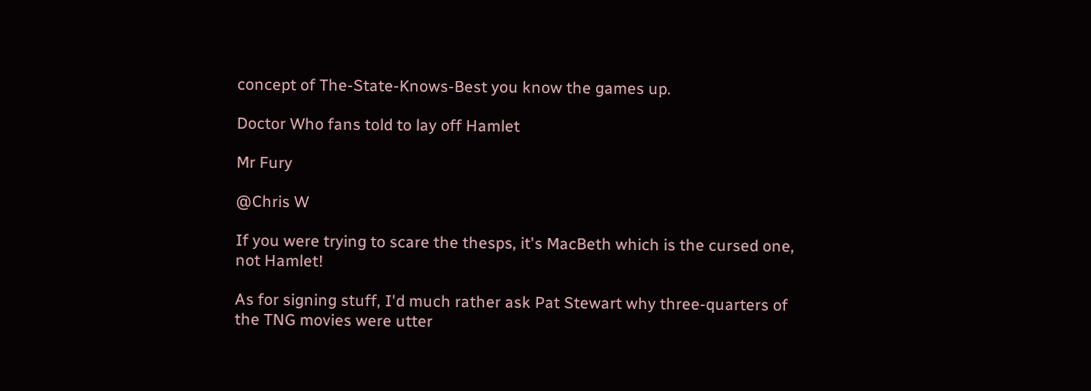concept of The-State-Knows-Best you know the games up.

Doctor Who fans told to lay off Hamlet

Mr Fury

@Chris W

If you were trying to scare the thesps, it's MacBeth which is the cursed one, not Hamlet!

As for signing stuff, I'd much rather ask Pat Stewart why three-quarters of the TNG movies were utter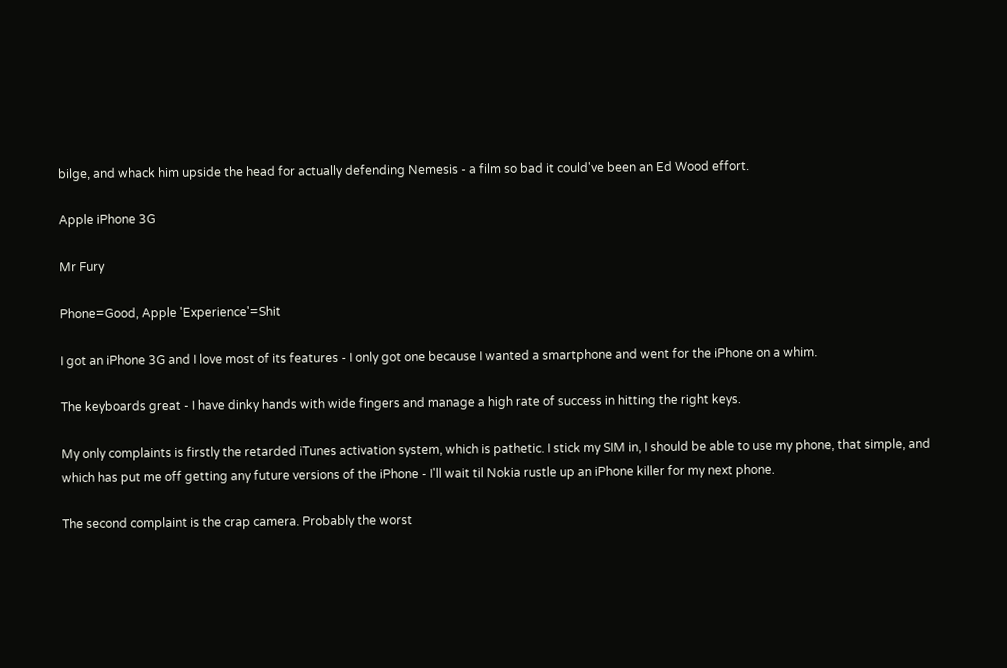bilge, and whack him upside the head for actually defending Nemesis - a film so bad it could've been an Ed Wood effort.

Apple iPhone 3G

Mr Fury

Phone=Good, Apple 'Experience'=Shit

I got an iPhone 3G and I love most of its features - I only got one because I wanted a smartphone and went for the iPhone on a whim.

The keyboards great - I have dinky hands with wide fingers and manage a high rate of success in hitting the right keys.

My only complaints is firstly the retarded iTunes activation system, which is pathetic. I stick my SIM in, I should be able to use my phone, that simple, and which has put me off getting any future versions of the iPhone - I'll wait til Nokia rustle up an iPhone killer for my next phone.

The second complaint is the crap camera. Probably the worst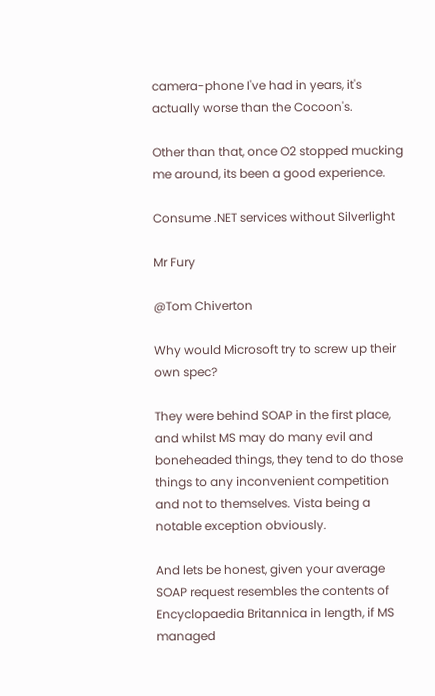camera-phone I've had in years, it's actually worse than the Cocoon's.

Other than that, once O2 stopped mucking me around, its been a good experience.

Consume .NET services without Silverlight

Mr Fury

@Tom Chiverton

Why would Microsoft try to screw up their own spec?

They were behind SOAP in the first place, and whilst MS may do many evil and boneheaded things, they tend to do those things to any inconvenient competition and not to themselves. Vista being a notable exception obviously.

And lets be honest, given your average SOAP request resembles the contents of Encyclopaedia Britannica in length, if MS managed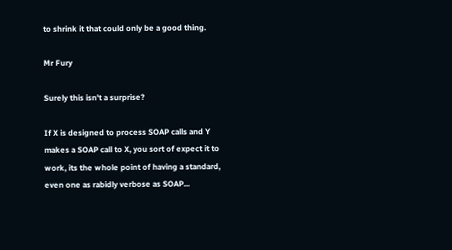to shrink it that could only be a good thing.

Mr Fury

Surely this isn't a surprise?

If X is designed to process SOAP calls and Y makes a SOAP call to X, you sort of expect it to work, its the whole point of having a standard, even one as rabidly verbose as SOAP...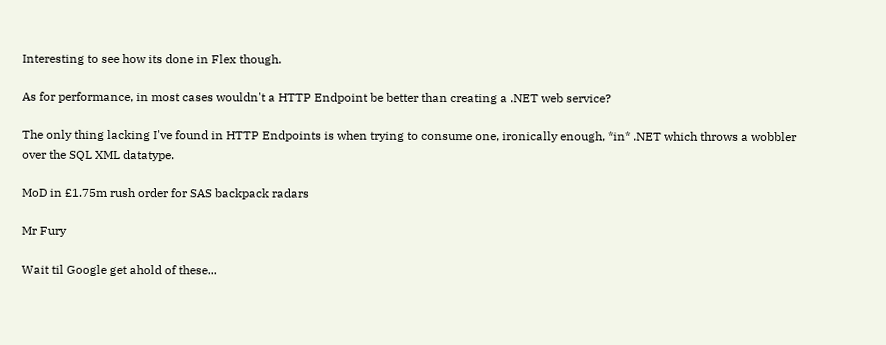Interesting to see how its done in Flex though.

As for performance, in most cases wouldn't a HTTP Endpoint be better than creating a .NET web service?

The only thing lacking I've found in HTTP Endpoints is when trying to consume one, ironically enough, *in* .NET which throws a wobbler over the SQL XML datatype.

MoD in £1.75m rush order for SAS backpack radars

Mr Fury

Wait til Google get ahold of these...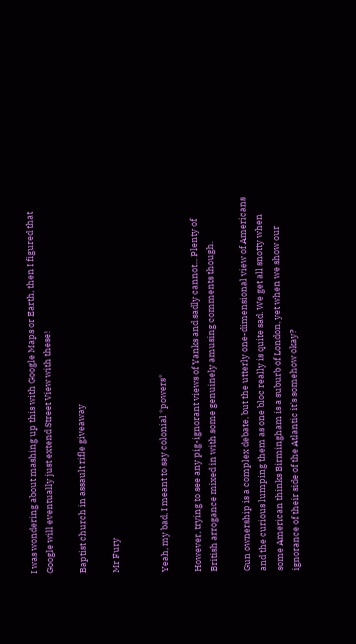I was wondering about mashing up this with Google Maps or Earth, then I figured that Google will eventually just extend Street View with these!

Baptist church in assault rifle giveaway

Mr Fury


Yeah, my bad, I meant to say colonial *powers*

However, trying to see any pig-ignorant views of Yanks and sadly cannot... Plenty of British arrogance mixed in with some genuinely amusing comments though.

Gun ownership is a complex debate, but the utterly one-dimensional view of Americans and the curious lumping them as one bloc really is quite sad. We get all snotty when some American thinks Birmingham is a suburb of London, yet when we show our ignorance of their side of the Atlantic it's somehow okay?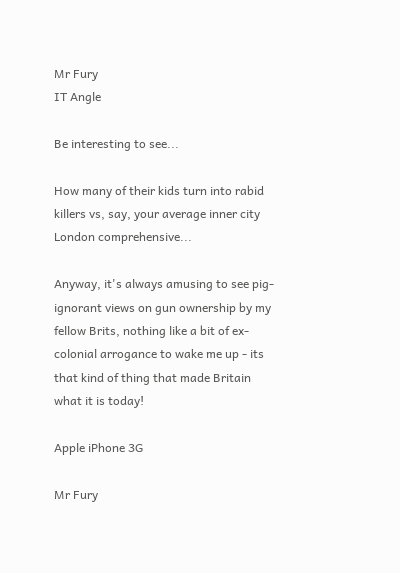Mr Fury
IT Angle

Be interesting to see...

How many of their kids turn into rabid killers vs, say, your average inner city London comprehensive...

Anyway, it's always amusing to see pig-ignorant views on gun ownership by my fellow Brits, nothing like a bit of ex-colonial arrogance to wake me up - its that kind of thing that made Britain what it is today!

Apple iPhone 3G

Mr Fury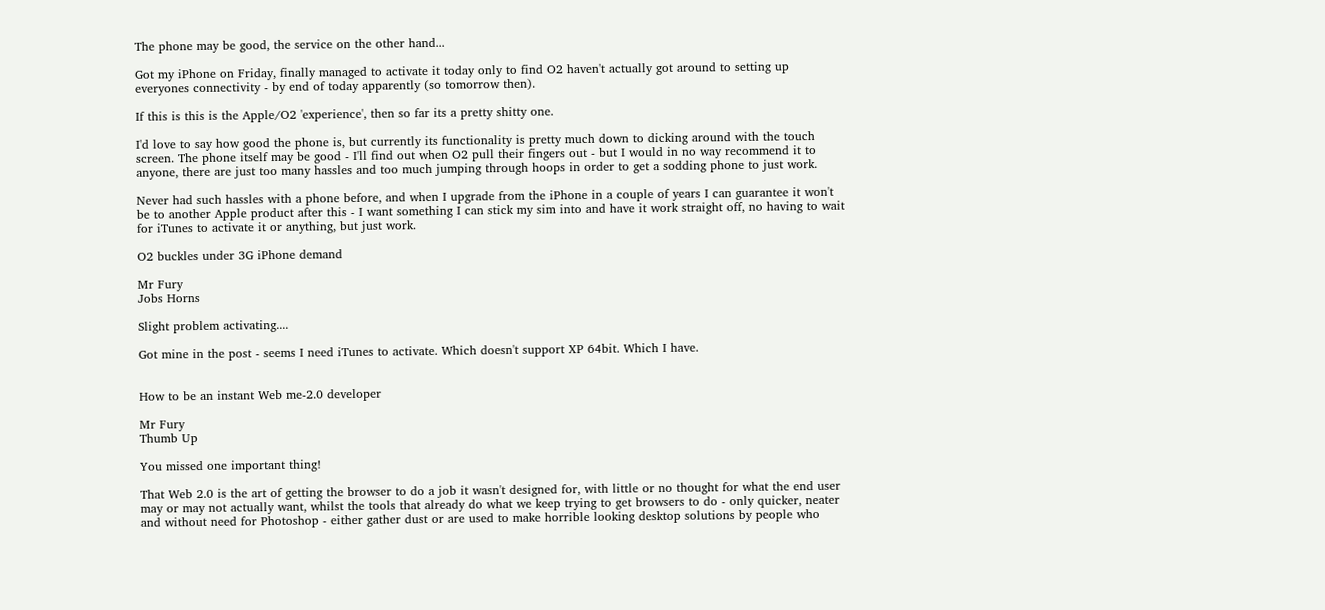The phone may be good, the service on the other hand...

Got my iPhone on Friday, finally managed to activate it today only to find O2 haven't actually got around to setting up everyones connectivity - by end of today apparently (so tomorrow then).

If this is this is the Apple/O2 'experience', then so far its a pretty shitty one.

I'd love to say how good the phone is, but currently its functionality is pretty much down to dicking around with the touch screen. The phone itself may be good - I'll find out when O2 pull their fingers out - but I would in no way recommend it to anyone, there are just too many hassles and too much jumping through hoops in order to get a sodding phone to just work.

Never had such hassles with a phone before, and when I upgrade from the iPhone in a couple of years I can guarantee it won't be to another Apple product after this - I want something I can stick my sim into and have it work straight off, no having to wait for iTunes to activate it or anything, but just work.

O2 buckles under 3G iPhone demand

Mr Fury
Jobs Horns

Slight problem activating....

Got mine in the post - seems I need iTunes to activate. Which doesn't support XP 64bit. Which I have.


How to be an instant Web me-2.0 developer

Mr Fury
Thumb Up

You missed one important thing!

That Web 2.0 is the art of getting the browser to do a job it wasn't designed for, with little or no thought for what the end user may or may not actually want, whilst the tools that already do what we keep trying to get browsers to do - only quicker, neater and without need for Photoshop - either gather dust or are used to make horrible looking desktop solutions by people who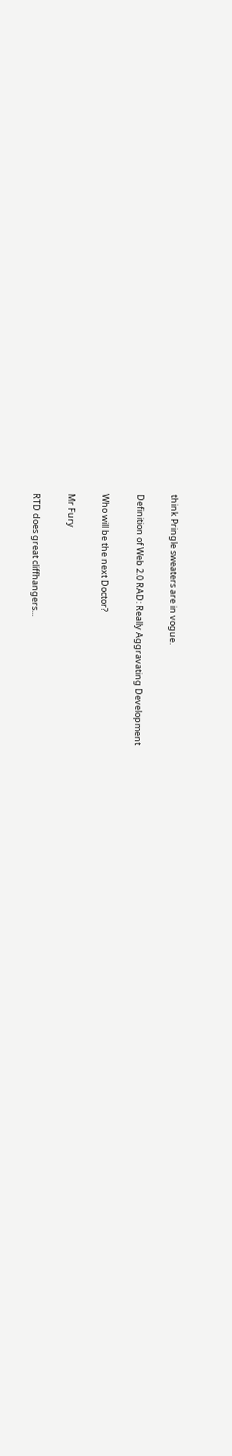think Pringle sweaters are in vogue.

Definition of Web 2.0 RAD: Really Aggravating Development

Who will be the next Doctor?

Mr Fury

RTD does great cliffhangers...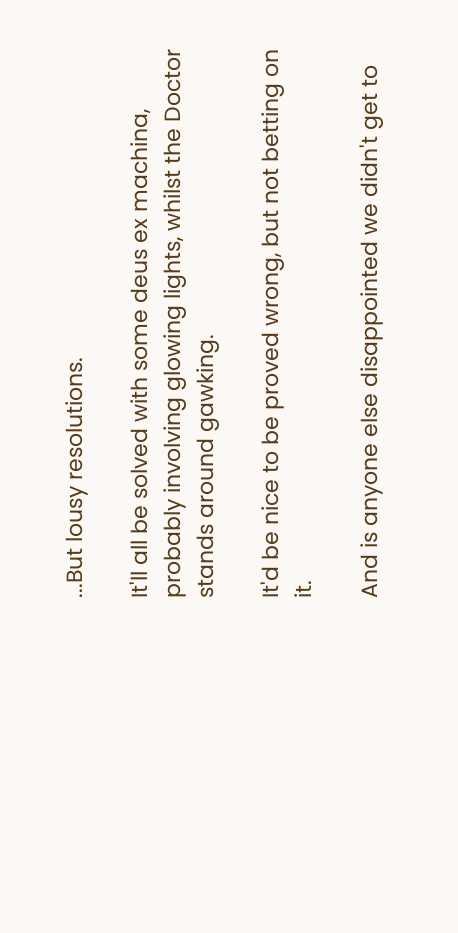...But lousy resolutions.

It'll all be solved with some deus ex machina, probably involving glowing lights, whilst the Doctor stands around gawking.

It'd be nice to be proved wrong, but not betting on it.

And is anyone else disappointed we didn't get to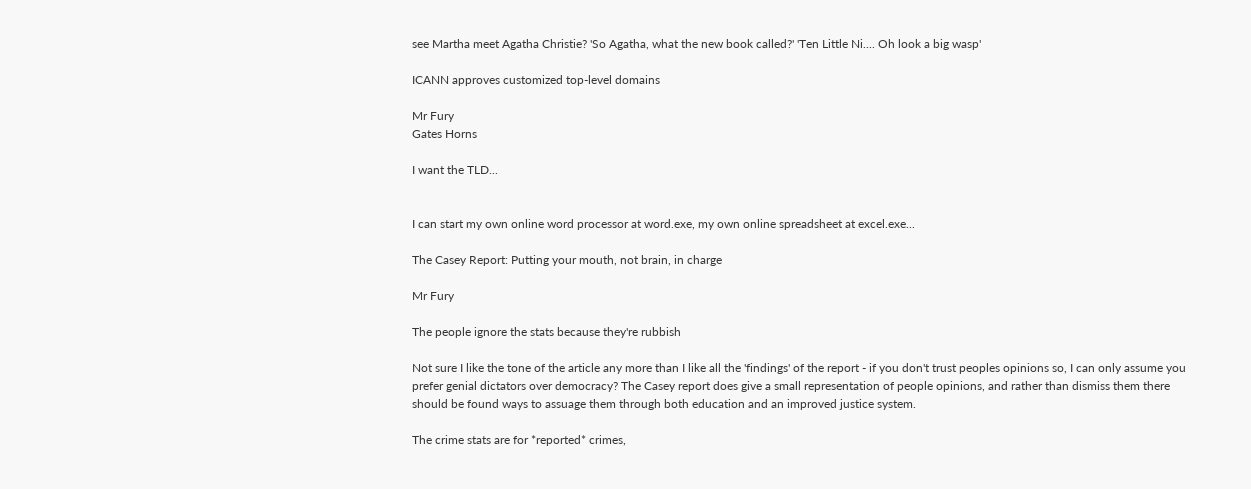see Martha meet Agatha Christie? 'So Agatha, what the new book called?' 'Ten Little Ni.... Oh look a big wasp'

ICANN approves customized top-level domains

Mr Fury
Gates Horns

I want the TLD...


I can start my own online word processor at word.exe, my own online spreadsheet at excel.exe...

The Casey Report: Putting your mouth, not brain, in charge

Mr Fury

The people ignore the stats because they're rubbish

Not sure I like the tone of the article any more than I like all the 'findings' of the report - if you don't trust peoples opinions so, I can only assume you prefer genial dictators over democracy? The Casey report does give a small representation of people opinions, and rather than dismiss them there should be found ways to assuage them through both education and an improved justice system.

The crime stats are for *reported* crimes,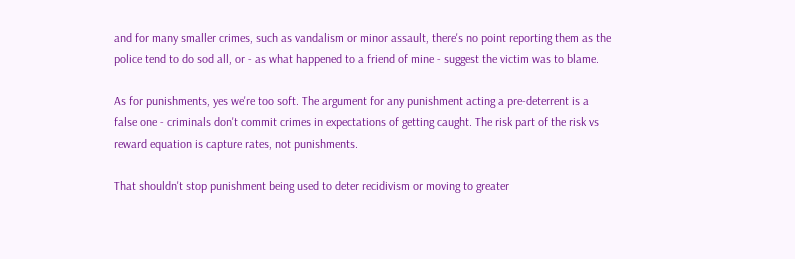and for many smaller crimes, such as vandalism or minor assault, there's no point reporting them as the police tend to do sod all, or - as what happened to a friend of mine - suggest the victim was to blame.

As for punishments, yes we're too soft. The argument for any punishment acting a pre-deterrent is a false one - criminals don't commit crimes in expectations of getting caught. The risk part of the risk vs reward equation is capture rates, not punishments.

That shouldn't stop punishment being used to deter recidivism or moving to greater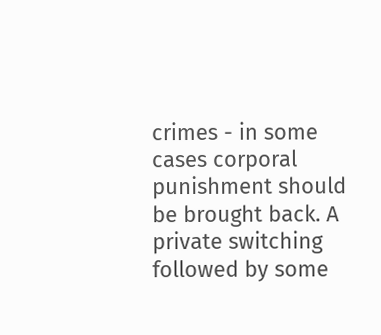crimes - in some cases corporal punishment should be brought back. A private switching followed by some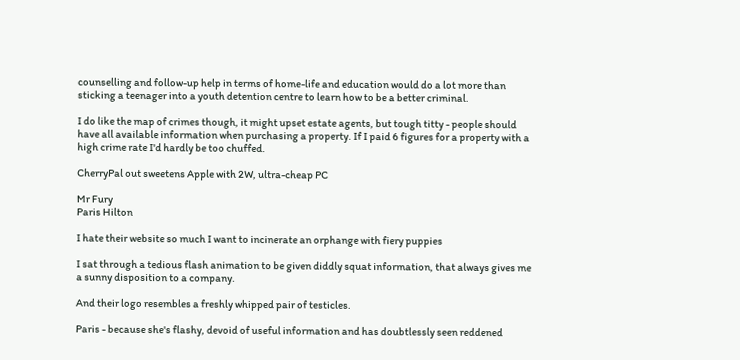counselling and follow-up help in terms of home-life and education would do a lot more than sticking a teenager into a youth detention centre to learn how to be a better criminal.

I do like the map of crimes though, it might upset estate agents, but tough titty - people should have all available information when purchasing a property. If I paid 6 figures for a property with a high crime rate I'd hardly be too chuffed.

CherryPal out sweetens Apple with 2W, ultra-cheap PC

Mr Fury
Paris Hilton

I hate their website so much I want to incinerate an orphange with fiery puppies

I sat through a tedious flash animation to be given diddly squat information, that always gives me a sunny disposition to a company.

And their logo resembles a freshly whipped pair of testicles.

Paris - because she's flashy, devoid of useful information and has doubtlessly seen reddened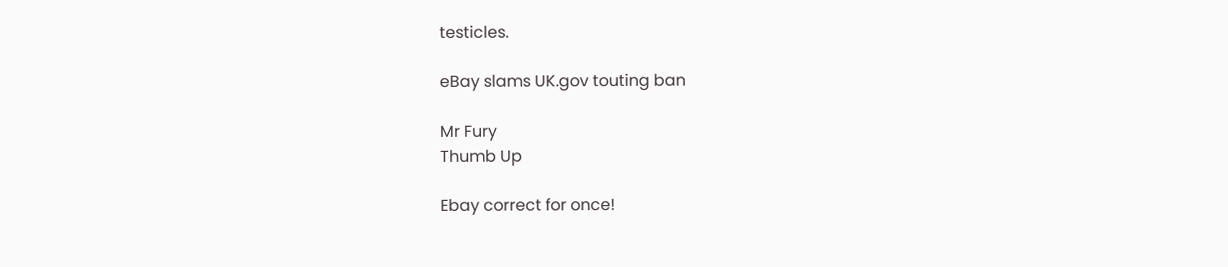testicles.

eBay slams UK.gov touting ban

Mr Fury
Thumb Up

Ebay correct for once!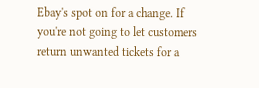Ebay's spot on for a change. If you're not going to let customers return unwanted tickets for a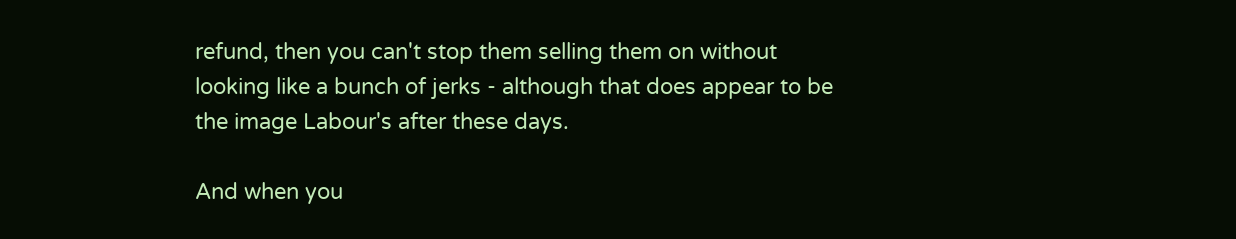refund, then you can't stop them selling them on without looking like a bunch of jerks - although that does appear to be the image Labour's after these days.

And when you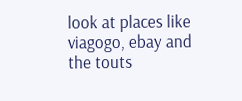look at places like viagogo, ebay and the touts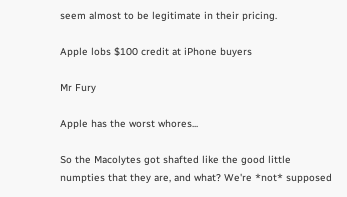seem almost to be legitimate in their pricing.

Apple lobs $100 credit at iPhone buyers

Mr Fury

Apple has the worst whores...

So the Macolytes got shafted like the good little numpties that they are, and what? We're *not* supposed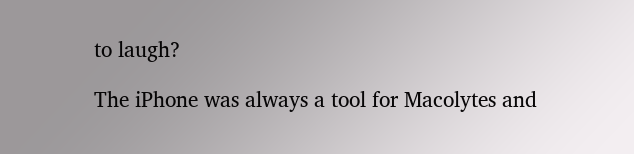to laugh?

The iPhone was always a tool for Macolytes and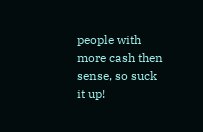people with more cash then sense, so suck it up!